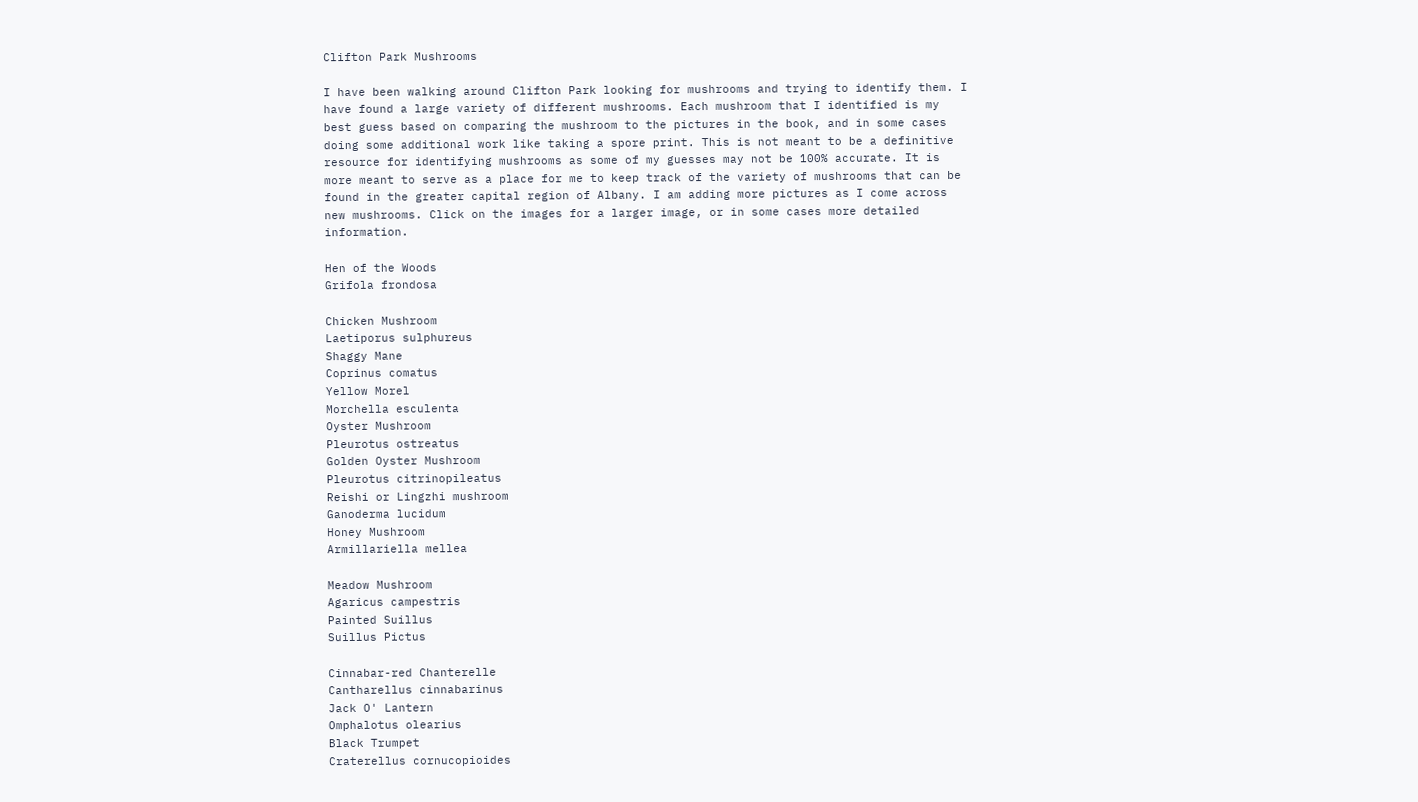Clifton Park Mushrooms

I have been walking around Clifton Park looking for mushrooms and trying to identify them. I have found a large variety of different mushrooms. Each mushroom that I identified is my best guess based on comparing the mushroom to the pictures in the book, and in some cases doing some additional work like taking a spore print. This is not meant to be a definitive resource for identifying mushrooms as some of my guesses may not be 100% accurate. It is more meant to serve as a place for me to keep track of the variety of mushrooms that can be found in the greater capital region of Albany. I am adding more pictures as I come across new mushrooms. Click on the images for a larger image, or in some cases more detailed information.

Hen of the Woods
Grifola frondosa

Chicken Mushroom
Laetiporus sulphureus
Shaggy Mane
Coprinus comatus
Yellow Morel
Morchella esculenta
Oyster Mushroom
Pleurotus ostreatus
Golden Oyster Mushroom
Pleurotus citrinopileatus
Reishi or Lingzhi mushroom
Ganoderma lucidum
Honey Mushroom
Armillariella mellea

Meadow Mushroom
Agaricus campestris
Painted Suillus
Suillus Pictus

Cinnabar-red Chanterelle
Cantharellus cinnabarinus
Jack O' Lantern
Omphalotus olearius
Black Trumpet
Craterellus cornucopioides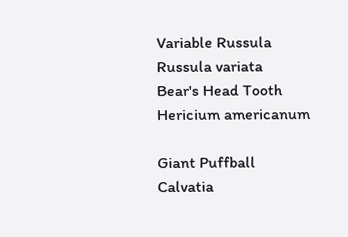Variable Russula
Russula variata
Bear's Head Tooth
Hericium americanum

Giant Puffball
Calvatia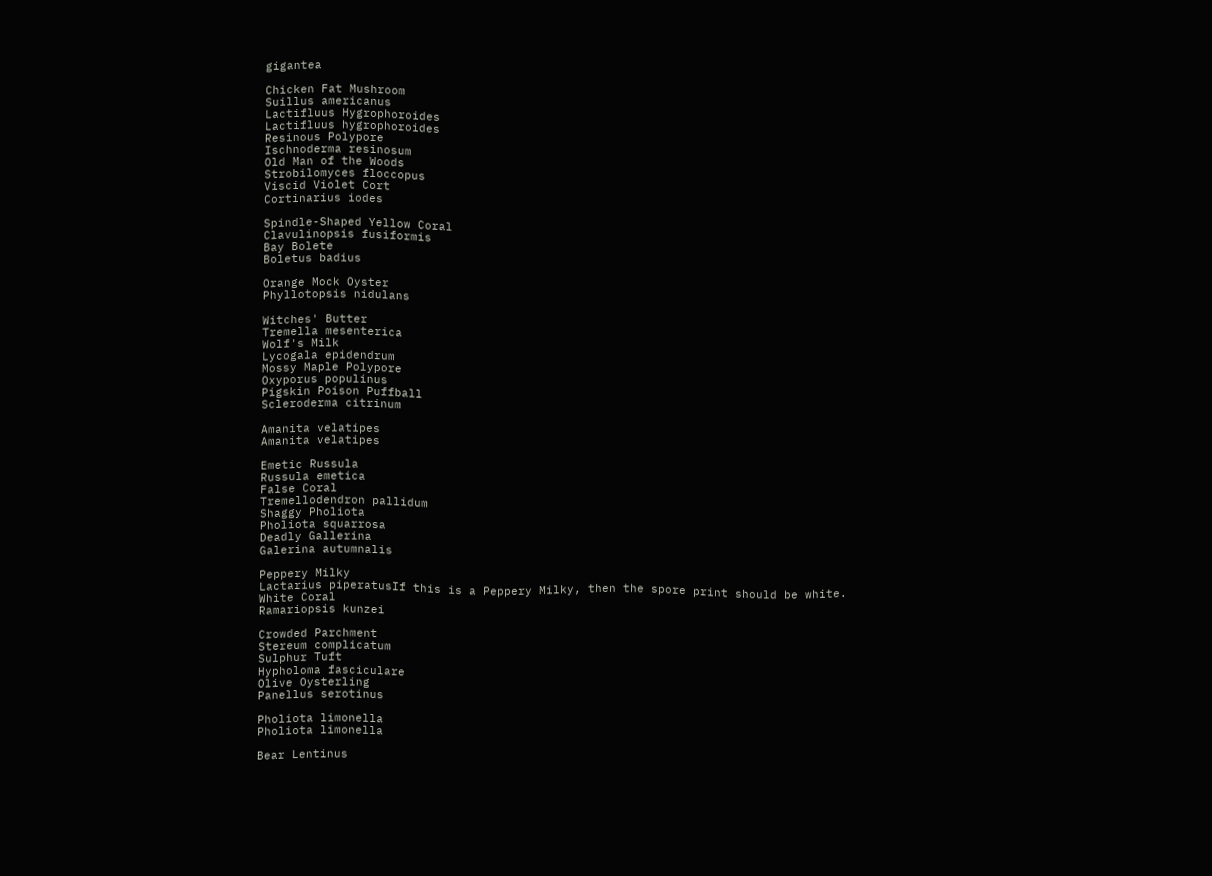gigantea

Chicken Fat Mushroom
Suillus americanus
Lactifluus Hygrophoroides
Lactifluus hygrophoroides
Resinous Polypore
Ischnoderma resinosum
Old Man of the Woods
Strobilomyces floccopus
Viscid Violet Cort
Cortinarius iodes

Spindle-Shaped Yellow Coral
Clavulinopsis fusiformis
Bay Bolete
Boletus badius

Orange Mock Oyster
Phyllotopsis nidulans

Witches' Butter
Tremella mesenterica
Wolf's Milk
Lycogala epidendrum
Mossy Maple Polypore
Oxyporus populinus
Pigskin Poison Puffball
Scleroderma citrinum

Amanita velatipes
Amanita velatipes

Emetic Russula
Russula emetica
False Coral
Tremellodendron pallidum
Shaggy Pholiota
Pholiota squarrosa
Deadly Gallerina
Galerina autumnalis

Peppery Milky
Lactarius piperatusIf this is a Peppery Milky, then the spore print should be white.
White Coral
Ramariopsis kunzei

Crowded Parchment
Stereum complicatum
Sulphur Tuft
Hypholoma fasciculare
Olive Oysterling
Panellus serotinus

Pholiota limonella
Pholiota limonella

Bear Lentinus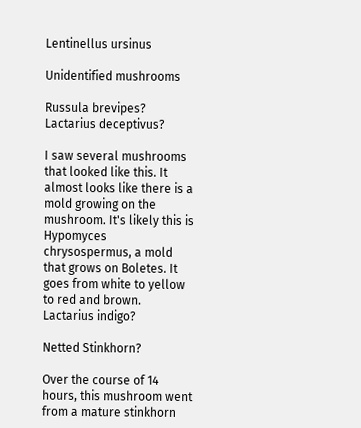Lentinellus ursinus

Unidentified mushrooms

Russula brevipes? Lactarius deceptivus?

I saw several mushrooms that looked like this. It almost looks like there is a mold growing on the mushroom. It's likely this is Hypomyces chrysospermus, a mold that grows on Boletes. It goes from white to yellow to red and brown.
Lactarius indigo?

Netted Stinkhorn?

Over the course of 14 hours, this mushroom went from a mature stinkhorn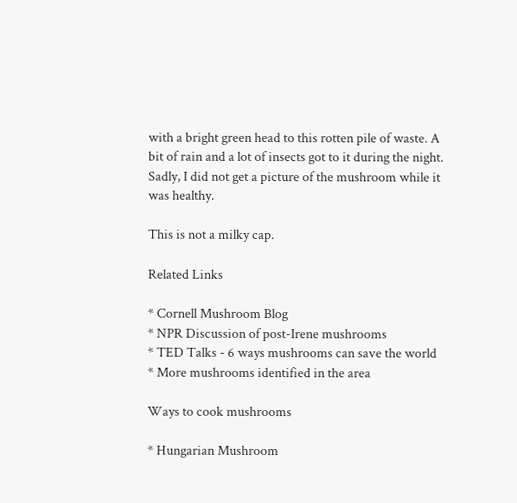with a bright green head to this rotten pile of waste. A bit of rain and a lot of insects got to it during the night. Sadly, I did not get a picture of the mushroom while it was healthy.

This is not a milky cap.

Related Links

* Cornell Mushroom Blog
* NPR Discussion of post-Irene mushrooms
* TED Talks - 6 ways mushrooms can save the world
* More mushrooms identified in the area

Ways to cook mushrooms

* Hungarian Mushroom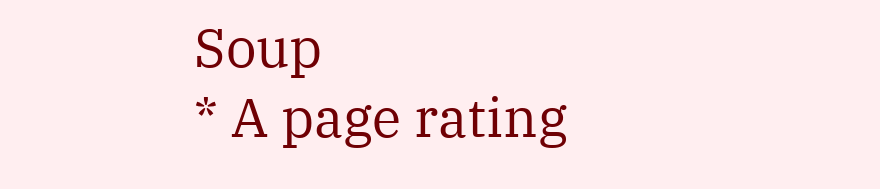Soup
* A page rating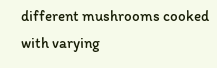different mushrooms cooked with varying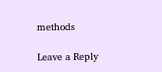methods

Leave a Reply